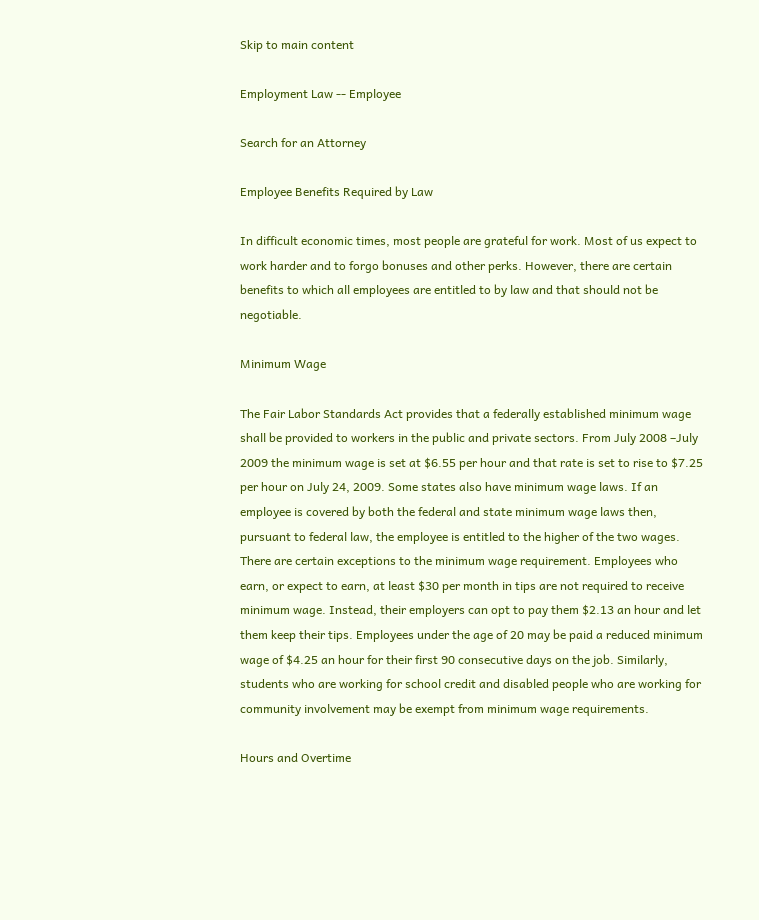Skip to main content

Employment Law -- Employee

Search for an Attorney

Employee Benefits Required by Law

In difficult economic times, most people are grateful for work. Most of us expect to work harder and to forgo bonuses and other perks. However, there are certain benefits to which all employees are entitled to by law and that should not be negotiable.

Minimum Wage

The Fair Labor Standards Act provides that a federally established minimum wage shall be provided to workers in the public and private sectors. From July 2008 –July 2009 the minimum wage is set at $6.55 per hour and that rate is set to rise to $7.25 per hour on July 24, 2009. Some states also have minimum wage laws. If an employee is covered by both the federal and state minimum wage laws then, pursuant to federal law, the employee is entitled to the higher of the two wages.
There are certain exceptions to the minimum wage requirement. Employees who earn, or expect to earn, at least $30 per month in tips are not required to receive minimum wage. Instead, their employers can opt to pay them $2.13 an hour and let them keep their tips. Employees under the age of 20 may be paid a reduced minimum wage of $4.25 an hour for their first 90 consecutive days on the job. Similarly, students who are working for school credit and disabled people who are working for community involvement may be exempt from minimum wage requirements.

Hours and Overtime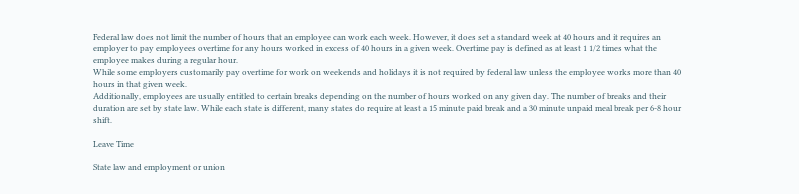Federal law does not limit the number of hours that an employee can work each week. However, it does set a standard week at 40 hours and it requires an employer to pay employees overtime for any hours worked in excess of 40 hours in a given week. Overtime pay is defined as at least 1 1/2 times what the employee makes during a regular hour.
While some employers customarily pay overtime for work on weekends and holidays it is not required by federal law unless the employee works more than 40 hours in that given week.
Additionally, employees are usually entitled to certain breaks depending on the number of hours worked on any given day. The number of breaks and their duration are set by state law. While each state is different, many states do require at least a 15 minute paid break and a 30 minute unpaid meal break per 6-8 hour shift.

Leave Time

State law and employment or union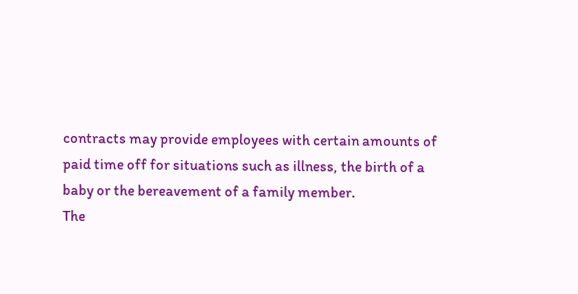contracts may provide employees with certain amounts of paid time off for situations such as illness, the birth of a baby or the bereavement of a family member.
The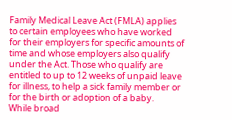Family Medical Leave Act (FMLA) applies to certain employees who have worked for their employers for specific amounts of time and whose employers also qualify under the Act. Those who qualify are entitled to up to 12 weeks of unpaid leave for illness, to help a sick family member or for the birth or adoption of a baby.
While broad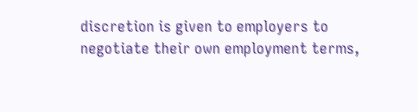discretion is given to employers to negotiate their own employment terms,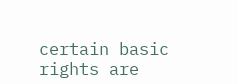certain basic rights are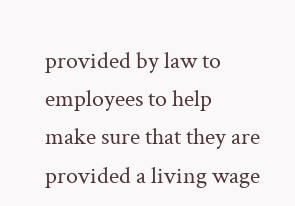provided by law to employees to help make sure that they are provided a living wage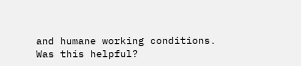and humane working conditions.
Was this helpful?